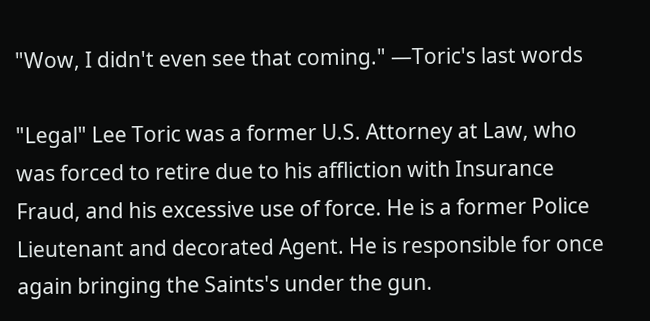"Wow, I didn't even see that coming." ―Toric's last words

"Legal" Lee Toric was a former U.S. Attorney at Law, who was forced to retire due to his affliction with Insurance Fraud, and his excessive use of force. He is a former Police Lieutenant and decorated Agent. He is responsible for once again bringing the Saints's under the gun.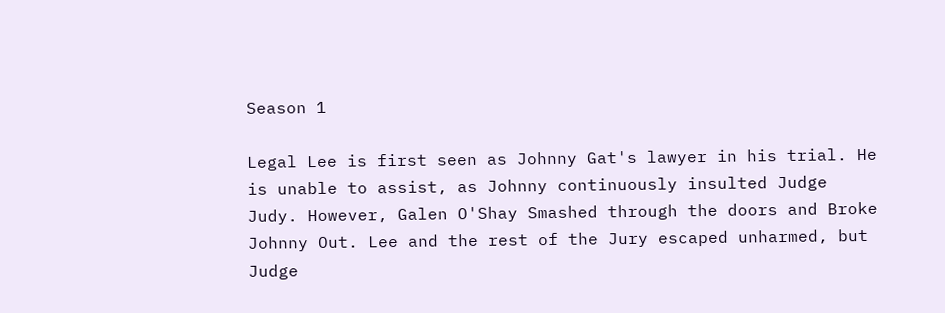Season 1

Legal Lee is first seen as Johnny Gat's lawyer in his trial. He is unable to assist, as Johnny continuously insulted Judge Judy. However, Galen O'Shay Smashed through the doors and Broke Johnny Out. Lee and the rest of the Jury escaped unharmed, but Judge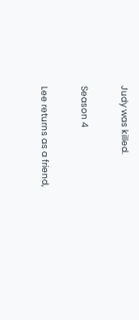Judy was killed.

Season 4

Lee returns as a friend,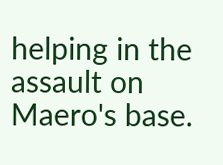helping in the assault on Maero's base.